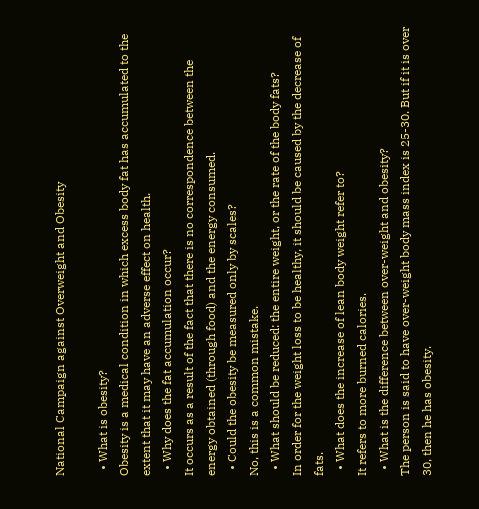National Campaign against Overweight and Obesity

  • What is obesity?
Obesity is a medical condition in which excess body fat has accumulated to the extent that it may have an adverse effect on health.
  • Why does the fat accumulation occur?
It occurs as a result of the fact that there is no correspondence between the energy obtained (through food) and the energy consumed.
  • Could the obesity be measured only by scales?
No, this is a common mistake.
  • What should be reduced: the entire weight, or the rate of the body fats?
In order for the weight loss to be healthy, it should be caused by the decrease of fats.
  • What does the increase of lean body weight refer to?
It refers to more burned calories.
  • What is the difference between over-weight and obesity?
The person is said to have over-weight body mass index is 25-30. But if it is over 30, then he has obesity.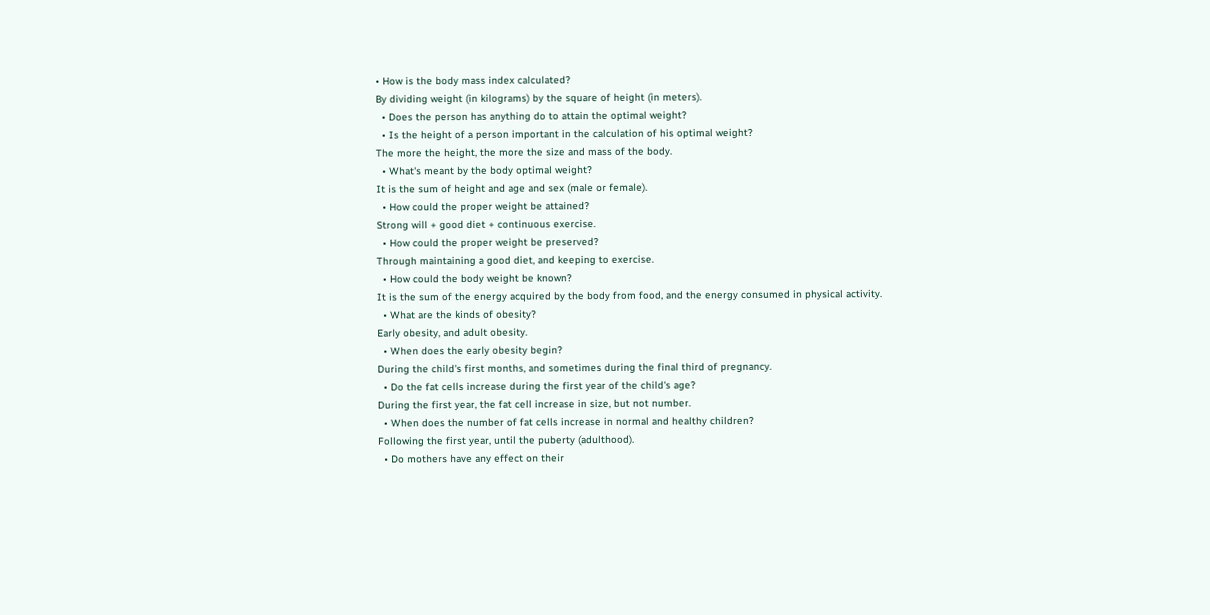• How is the body mass index calculated?
By dividing weight (in kilograms) by the square of height (in meters).
  • Does the person has anything do to attain the optimal weight?
  • Is the height of a person important in the calculation of his optimal weight?
The more the height, the more the size and mass of the body.
  • What's meant by the body optimal weight?
It is the sum of height and age and sex (male or female).
  • How could the proper weight be attained?
Strong will + good diet + continuous exercise.
  • How could the proper weight be preserved?
Through maintaining a good diet, and keeping to exercise.
  • How could the body weight be known?
It is the sum of the energy acquired by the body from food, and the energy consumed in physical activity.
  • What are the kinds of obesity?
Early obesity, and adult obesity.
  • When does the early obesity begin?
During the child's first months, and sometimes during the final third of pregnancy.
  • Do the fat cells increase during the first year of the child's age?
During the first year, the fat cell increase in size, but not number.
  • When does the number of fat cells increase in normal and healthy children?
Following the first year, until the puberty (adulthood).
  • Do mothers have any effect on their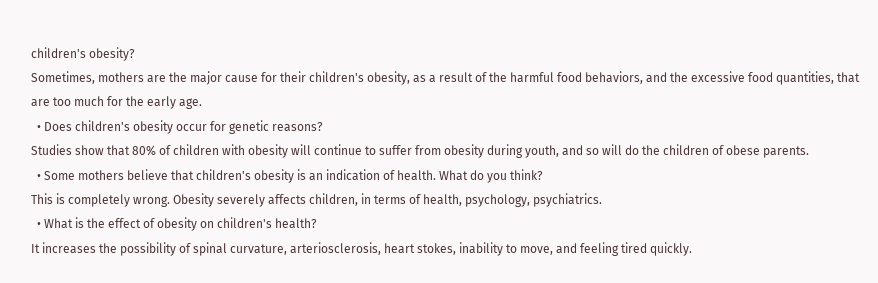children's obesity?
Sometimes, mothers are the major cause for their children's obesity, as a result of the harmful food behaviors, and the excessive food quantities, that are too much for the early age.
  • Does children's obesity occur for genetic reasons?
Studies show that 80% of children with obesity will continue to suffer from obesity during youth, and so will do the children of obese parents.
  • Some mothers believe that children's obesity is an indication of health. What do you think?
This is completely wrong. Obesity severely affects children, in terms of health, psychology, psychiatrics.
  • What is the effect of obesity on children's health?
It increases the possibility of spinal curvature, arteriosclerosis, heart stokes, inability to move, and feeling tired quickly.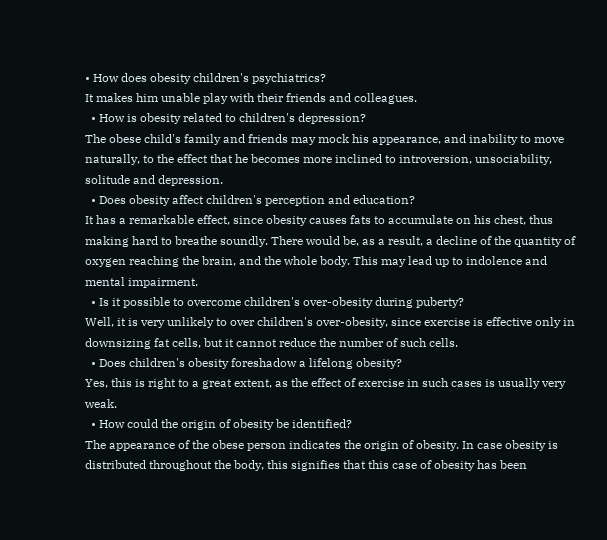• How does obesity children's psychiatrics?
It makes him unable play with their friends and colleagues.
  • How is obesity related to children's depression?
The obese child's family and friends may mock his appearance, and inability to move naturally, to the effect that he becomes more inclined to introversion, unsociability, solitude and depression.
  • Does obesity affect children's perception and education?
It has a remarkable effect, since obesity causes fats to accumulate on his chest, thus making hard to breathe soundly. There would be, as a result, a decline of the quantity of oxygen reaching the brain, and the whole body. This may lead up to indolence and mental impairment.
  • Is it possible to overcome children's over-obesity during puberty?
Well, it is very unlikely to over children's over-obesity, since exercise is effective only in downsizing fat cells, but it cannot reduce the number of such cells.
  • Does children's obesity foreshadow a lifelong obesity?
Yes, this is right to a great extent, as the effect of exercise in such cases is usually very weak.
  • How could the origin of obesity be identified?
The appearance of the obese person indicates the origin of obesity. In case obesity is distributed throughout the body, this signifies that this case of obesity has been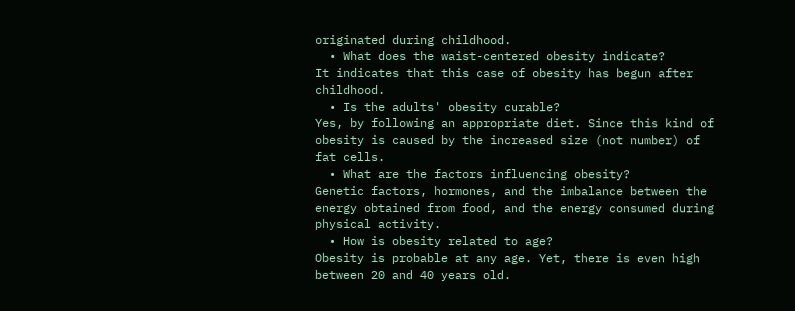originated during childhood.
  • What does the waist-centered obesity indicate?
It indicates that this case of obesity has begun after childhood.
  • Is the adults' obesity curable?
Yes, by following an appropriate diet. Since this kind of obesity is caused by the increased size (not number) of fat cells.
  • What are the factors influencing obesity?
Genetic factors, hormones, and the imbalance between the energy obtained from food, and the energy consumed during physical activity.
  • How is obesity related to age?
Obesity is probable at any age. Yet, there is even high between 20 and 40 years old.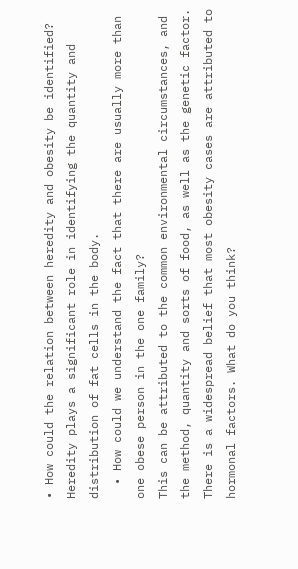• How could the relation between heredity and obesity be identified?
Heredity plays a significant role in identifying the quantity and distribution of fat cells in the body.
  • How could we understand the fact that there are usually more than one obese person in the one family?
This can be attributed to the common environmental circumstances, and the method, quantity and sorts of food, as well as the genetic factor.
There is a widespread belief that most obesity cases are attributed to hormonal factors. What do you think?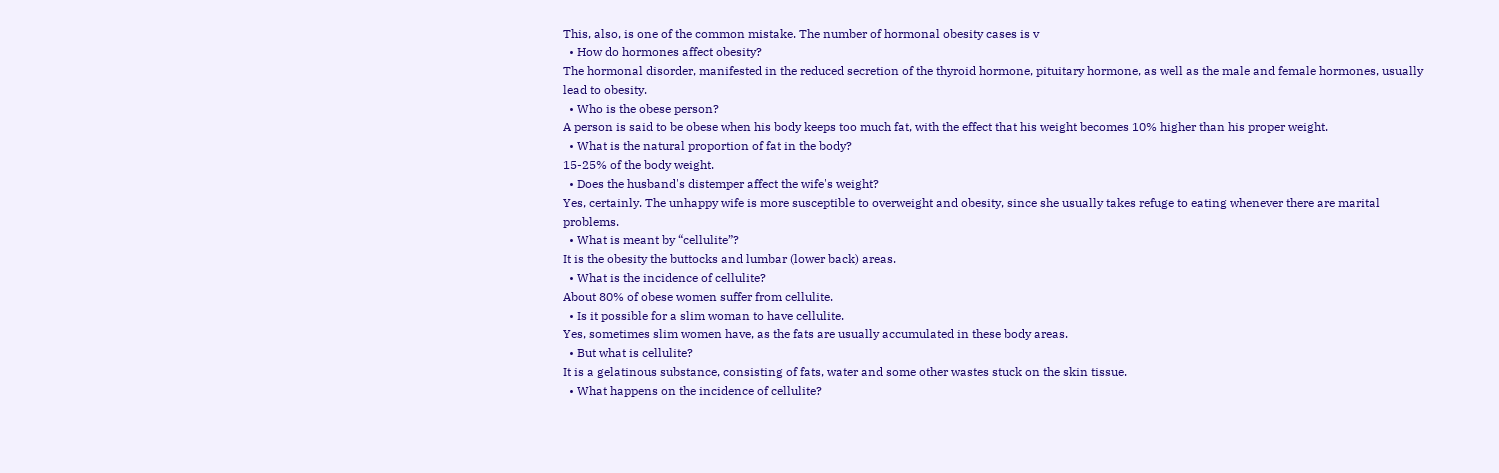This, also, is one of the common mistake. The number of hormonal obesity cases is v
  • How do hormones affect obesity?
The hormonal disorder, manifested in the reduced secretion of the thyroid hormone, pituitary hormone, as well as the male and female hormones, usually lead to obesity.
  • Who is the obese person?
A person is said to be obese when his body keeps too much fat, with the effect that his weight becomes 10% higher than his proper weight.
  • What is the natural proportion of fat in the body?
15-25% of the body weight.
  • Does the husband's distemper affect the wife's weight?
Yes, certainly. The unhappy wife is more susceptible to overweight and obesity, since she usually takes refuge to eating whenever there are marital problems.
  • What is meant by “cellulite”?
It is the obesity the buttocks and lumbar (lower back) areas.
  • What is the incidence of cellulite?
About 80% of obese women suffer from cellulite.
  • Is it possible for a slim woman to have cellulite.
Yes, sometimes slim women have, as the fats are usually accumulated in these body areas.
  • But what is cellulite?
It is a gelatinous substance, consisting of fats, water and some other wastes stuck on the skin tissue.
  • What happens on the incidence of cellulite?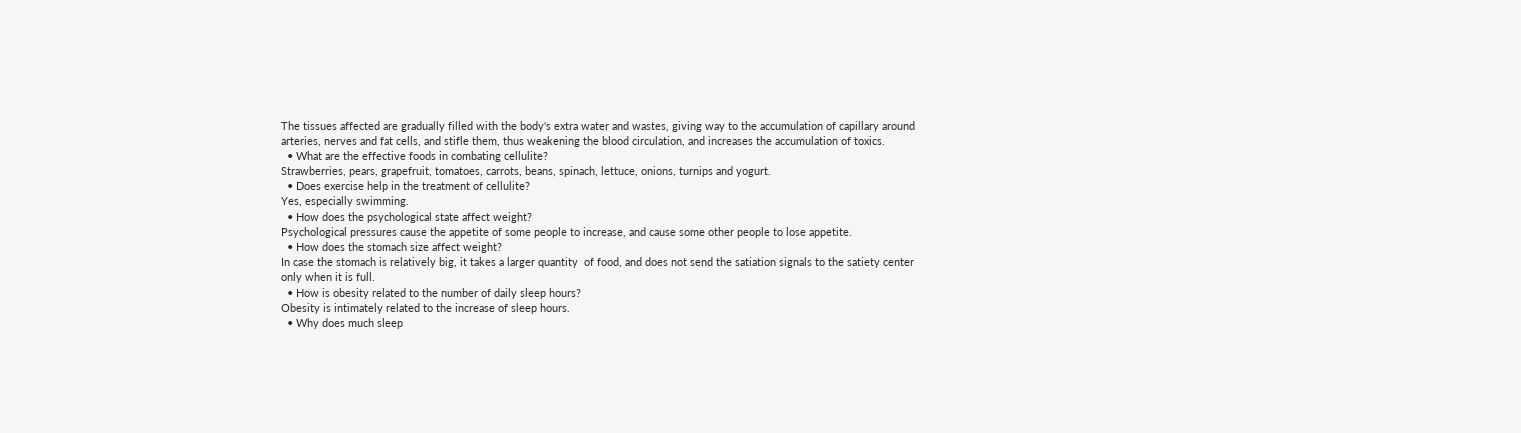The tissues affected are gradually filled with the body's extra water and wastes, giving way to the accumulation of capillary around arteries, nerves and fat cells, and stifle them, thus weakening the blood circulation, and increases the accumulation of toxics.
  • What are the effective foods in combating cellulite?
Strawberries, pears, grapefruit, tomatoes, carrots, beans, spinach, lettuce, onions, turnips and yogurt.
  • Does exercise help in the treatment of cellulite?
Yes, especially swimming.
  • How does the psychological state affect weight?
Psychological pressures cause the appetite of some people to increase, and cause some other people to lose appetite.
  • How does the stomach size affect weight?
In case the stomach is relatively big, it takes a larger quantity  of food, and does not send the satiation signals to the satiety center only when it is full.
  • How is obesity related to the number of daily sleep hours?
Obesity is intimately related to the increase of sleep hours.
  • Why does much sleep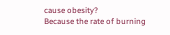cause obesity?
Because the rate of burning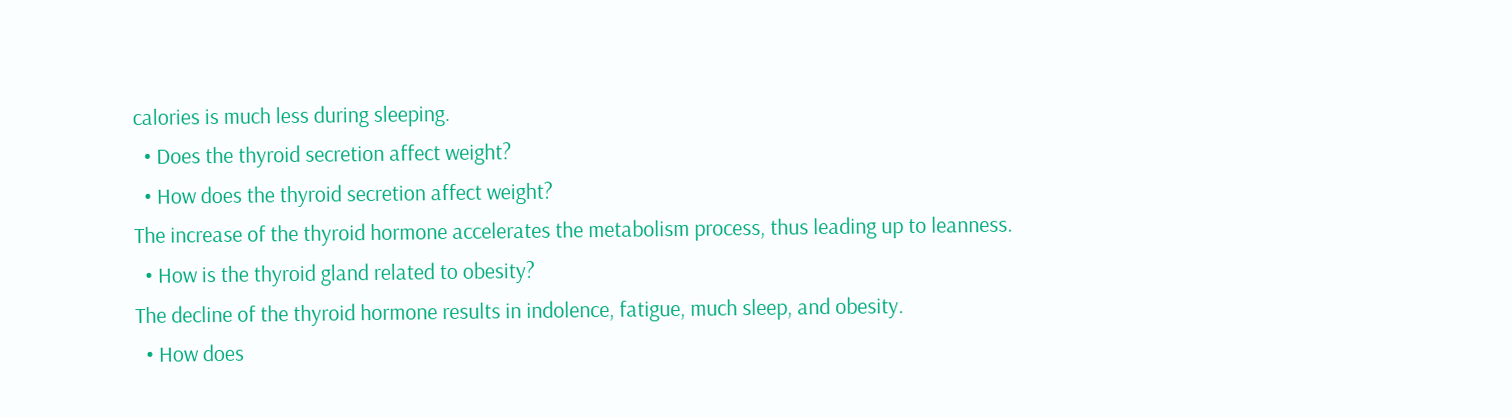calories is much less during sleeping.
  • Does the thyroid secretion affect weight?
  • How does the thyroid secretion affect weight?
The increase of the thyroid hormone accelerates the metabolism process, thus leading up to leanness.
  • How is the thyroid gland related to obesity?
The decline of the thyroid hormone results in indolence, fatigue, much sleep, and obesity.
  • How does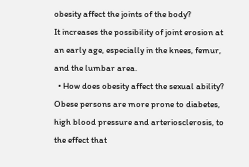obesity affect the joints of the body?
It increases the possibility of joint erosion at an early age, especially in the knees, femur, and the lumbar area.
  • How does obesity affect the sexual ability?
Obese persons are more prone to diabetes, high blood pressure and arteriosclerosis, to the effect that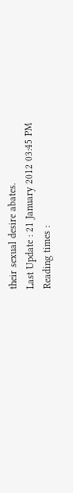their sexual desire abates.
Last Update : 21 January 2012 03:45 PM
Reading times :